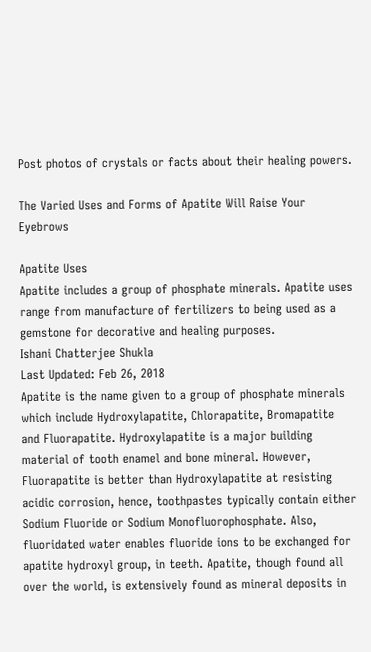Post photos of crystals or facts about their healing powers.

The Varied Uses and Forms of Apatite Will Raise Your Eyebrows

Apatite Uses
Apatite includes a group of phosphate minerals. Apatite uses range from manufacture of fertilizers to being used as a gemstone for decorative and healing purposes.
Ishani Chatterjee Shukla
Last Updated: Feb 26, 2018
Apatite is the name given to a group of phosphate minerals which include Hydroxylapatite, Chlorapatite, Bromapatite and Fluorapatite. Hydroxylapatite is a major building material of tooth enamel and bone mineral. However, Fluorapatite is better than Hydroxylapatite at resisting acidic corrosion, hence, toothpastes typically contain either Sodium Fluoride or Sodium Monofluorophosphate. Also, fluoridated water enables fluoride ions to be exchanged for apatite hydroxyl group, in teeth. Apatite, though found all over the world, is extensively found as mineral deposits in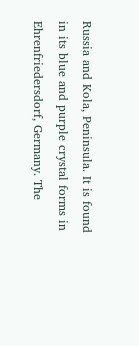Russia and Kola, Peninsula. It is found in its blue and purple crystal forms in Ehrenfriedersdorf, Germany. The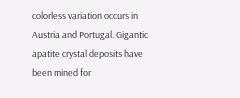colorless variation occurs in Austria and Portugal. Gigantic apatite crystal deposits have been mined for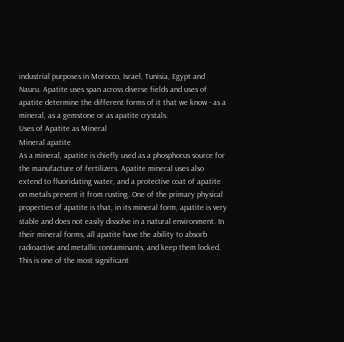industrial purposes in Morocco, Israel, Tunisia, Egypt and Nauru. Apatite uses span across diverse fields and uses of apatite determine the different forms of it that we know - as a mineral, as a gemstone or as apatite crystals.
Uses of Apatite as Mineral
Mineral apatite
As a mineral, apatite is chiefly used as a phosphorus source for the manufacture of fertilizers. Apatite mineral uses also extend to fluoridating water, and a protective coat of apatite on metals prevent it from rusting. One of the primary physical properties of apatite is that, in its mineral form, apatite is very stable and does not easily dissolve in a natural environment. In their mineral forms, all apatite have the ability to absorb radioactive and metallic contaminants, and keep them locked. This is one of the most significant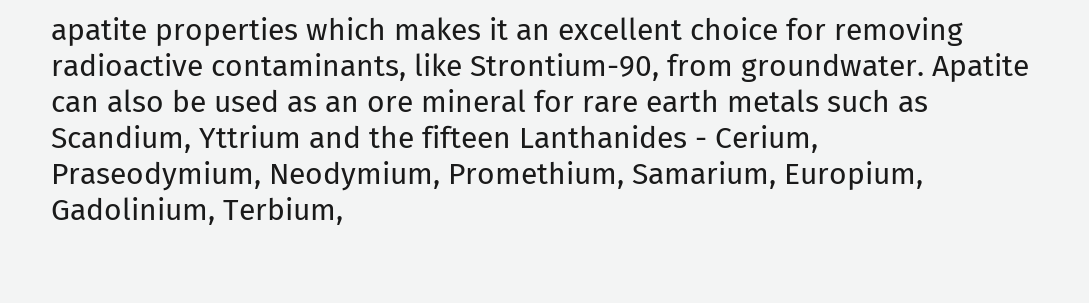apatite properties which makes it an excellent choice for removing radioactive contaminants, like Strontium-90, from groundwater. Apatite can also be used as an ore mineral for rare earth metals such as Scandium, Yttrium and the fifteen Lanthanides - Cerium, Praseodymium, Neodymium, Promethium, Samarium, Europium, Gadolinium, Terbium,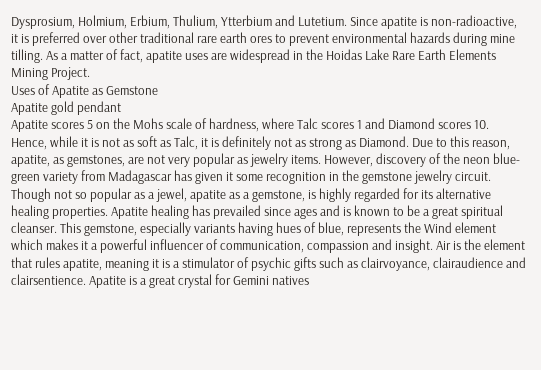Dysprosium, Holmium, Erbium, Thulium, Ytterbium and Lutetium. Since apatite is non-radioactive, it is preferred over other traditional rare earth ores to prevent environmental hazards during mine tilling. As a matter of fact, apatite uses are widespread in the Hoidas Lake Rare Earth Elements Mining Project.
Uses of Apatite as Gemstone
Apatite gold pendant
Apatite scores 5 on the Mohs scale of hardness, where Talc scores 1 and Diamond scores 10. Hence, while it is not as soft as Talc, it is definitely not as strong as Diamond. Due to this reason, apatite, as gemstones, are not very popular as jewelry items. However, discovery of the neon blue-green variety from Madagascar has given it some recognition in the gemstone jewelry circuit. Though not so popular as a jewel, apatite as a gemstone, is highly regarded for its alternative healing properties. Apatite healing has prevailed since ages and is known to be a great spiritual cleanser. This gemstone, especially variants having hues of blue, represents the Wind element which makes it a powerful influencer of communication, compassion and insight. Air is the element that rules apatite, meaning it is a stimulator of psychic gifts such as clairvoyance, clairaudience and clairsentience. Apatite is a great crystal for Gemini natives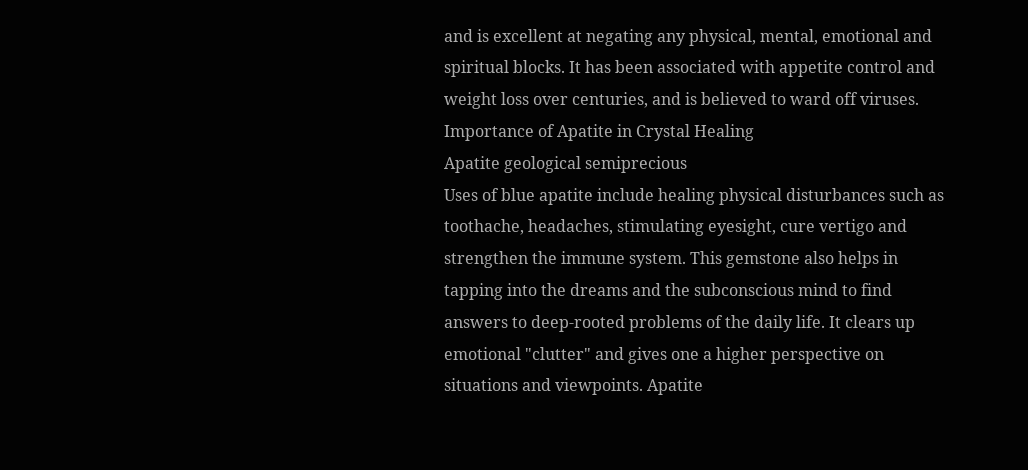and is excellent at negating any physical, mental, emotional and spiritual blocks. It has been associated with appetite control and weight loss over centuries, and is believed to ward off viruses.
Importance of Apatite in Crystal Healing
Apatite geological semiprecious
Uses of blue apatite include healing physical disturbances such as toothache, headaches, stimulating eyesight, cure vertigo and strengthen the immune system. This gemstone also helps in tapping into the dreams and the subconscious mind to find answers to deep-rooted problems of the daily life. It clears up emotional "clutter" and gives one a higher perspective on situations and viewpoints. Apatite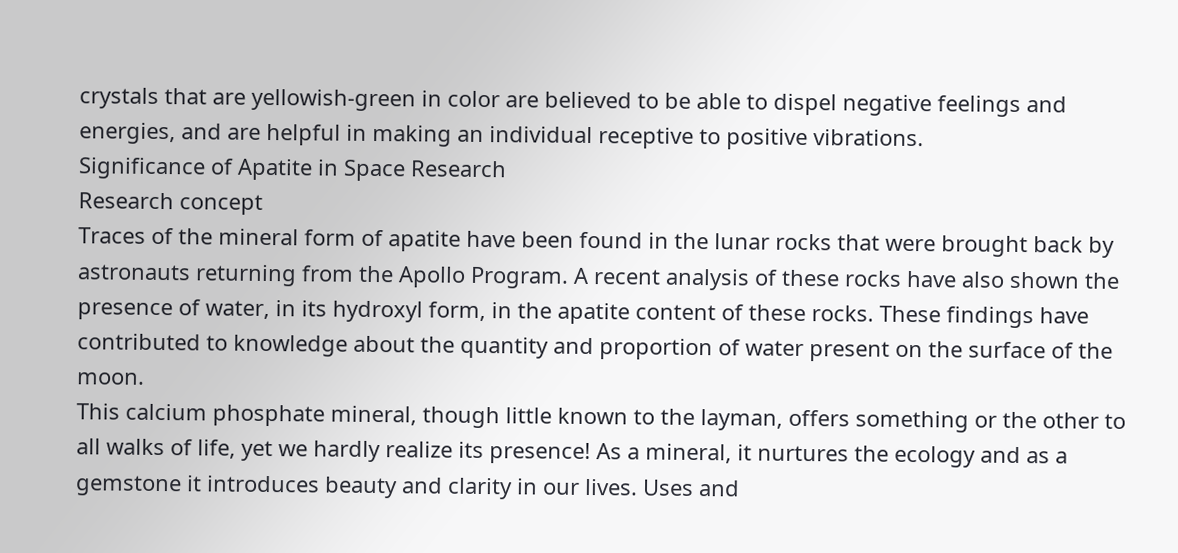crystals that are yellowish-green in color are believed to be able to dispel negative feelings and energies, and are helpful in making an individual receptive to positive vibrations.
Significance of Apatite in Space Research
Research concept
Traces of the mineral form of apatite have been found in the lunar rocks that were brought back by astronauts returning from the Apollo Program. A recent analysis of these rocks have also shown the presence of water, in its hydroxyl form, in the apatite content of these rocks. These findings have contributed to knowledge about the quantity and proportion of water present on the surface of the moon.
This calcium phosphate mineral, though little known to the layman, offers something or the other to all walks of life, yet we hardly realize its presence! As a mineral, it nurtures the ecology and as a gemstone it introduces beauty and clarity in our lives. Uses and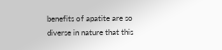benefits of apatite are so diverse in nature that this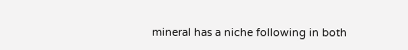mineral has a niche following in both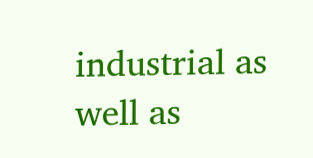industrial as well as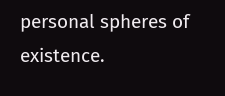personal spheres of existence.